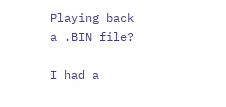Playing back a .BIN file?

I had a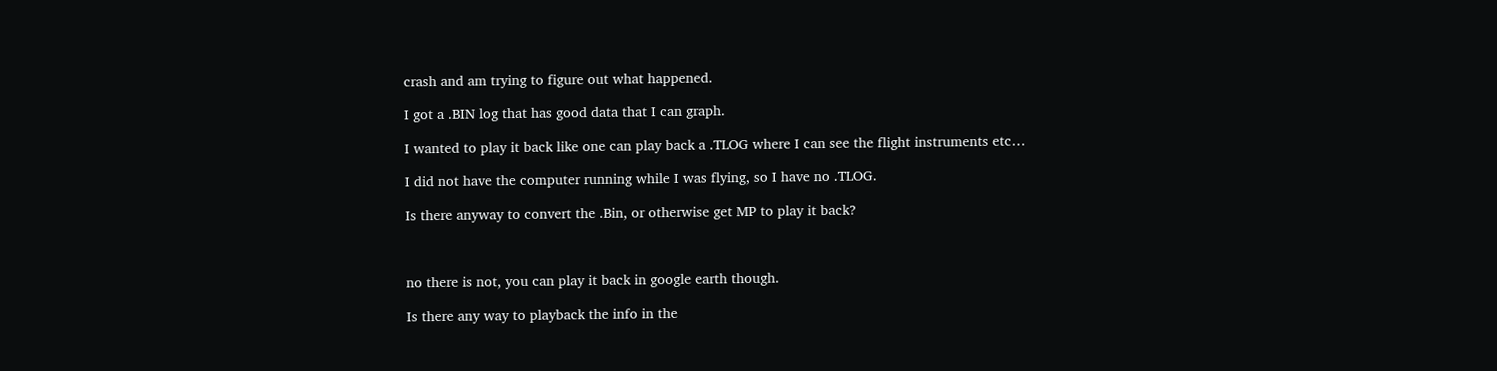crash and am trying to figure out what happened.

I got a .BIN log that has good data that I can graph.

I wanted to play it back like one can play back a .TLOG where I can see the flight instruments etc…

I did not have the computer running while I was flying, so I have no .TLOG.

Is there anyway to convert the .Bin, or otherwise get MP to play it back?



no there is not, you can play it back in google earth though.

Is there any way to playback the info in the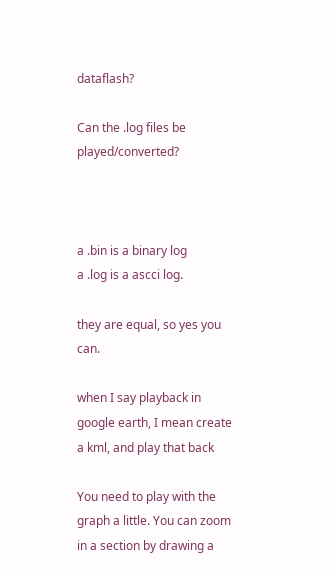dataflash?

Can the .log files be played/converted?



a .bin is a binary log
a .log is a ascci log.

they are equal, so yes you can.

when I say playback in google earth, I mean create a kml, and play that back

You need to play with the graph a little. You can zoom in a section by drawing a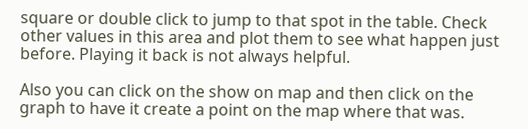square or double click to jump to that spot in the table. Check other values in this area and plot them to see what happen just before. Playing it back is not always helpful.

Also you can click on the show on map and then click on the graph to have it create a point on the map where that was.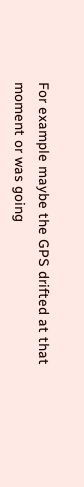For example maybe the GPS drifted at that moment or was going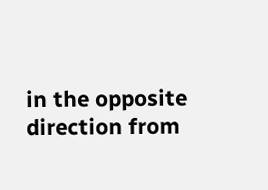in the opposite direction from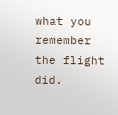what you remember the flight did.